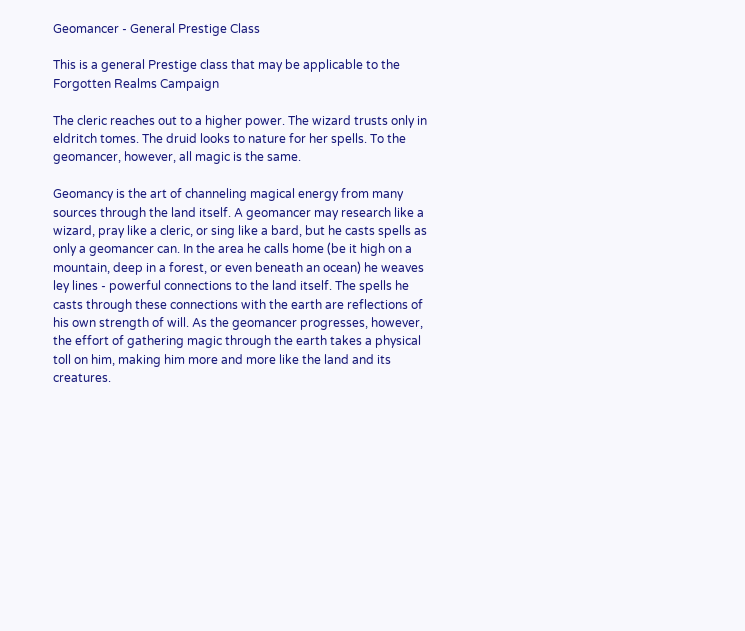Geomancer - General Prestige Class

This is a general Prestige class that may be applicable to the Forgotten Realms Campaign

The cleric reaches out to a higher power. The wizard trusts only in eldritch tomes. The druid looks to nature for her spells. To the geomancer, however, all magic is the same.

Geomancy is the art of channeling magical energy from many sources through the land itself. A geomancer may research like a wizard, pray like a cleric, or sing like a bard, but he casts spells as only a geomancer can. In the area he calls home (be it high on a mountain, deep in a forest, or even beneath an ocean) he weaves ley lines - powerful connections to the land itself. The spells he casts through these connections with the earth are reflections of his own strength of will. As the geomancer progresses, however, the effort of gathering magic through the earth takes a physical toll on him, making him more and more like the land and its creatures.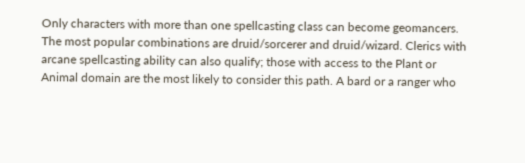Only characters with more than one spellcasting class can become geomancers. The most popular combinations are druid/sorcerer and druid/wizard. Clerics with arcane spellcasting ability can also qualify; those with access to the Plant or Animal domain are the most likely to consider this path. A bard or a ranger who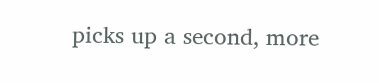picks up a second, more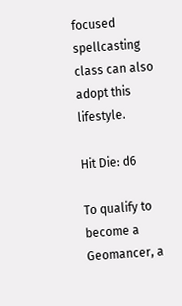focused spellcasting class can also adopt this lifestyle.

Hit Die: d6

To qualify to become a Geomancer, a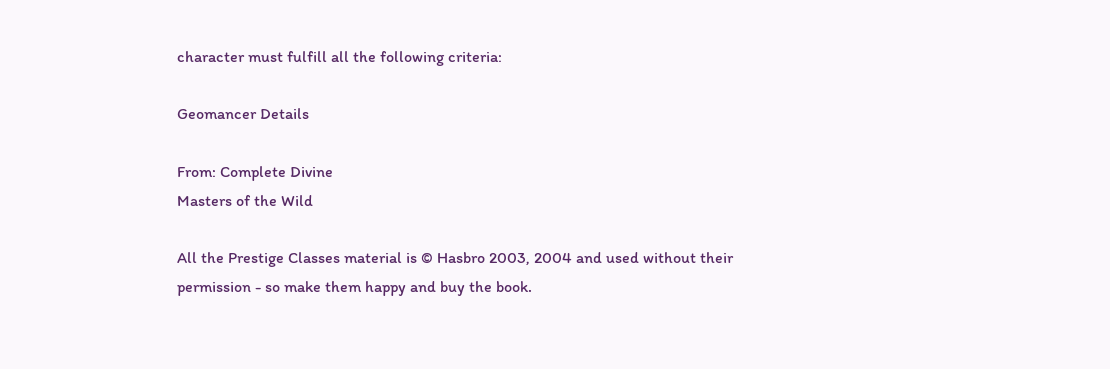character must fulfill all the following criteria:

Geomancer Details

From: Complete Divine
Masters of the Wild

All the Prestige Classes material is © Hasbro 2003, 2004 and used without their permission - so make them happy and buy the book.